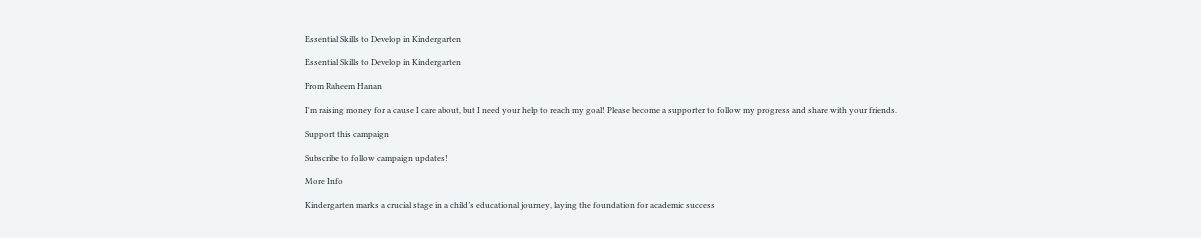Essential Skills to Develop in Kindergarten

Essential Skills to Develop in Kindergarten

From Raheem Hanan

I'm raising money for a cause I care about, but I need your help to reach my goal! Please become a supporter to follow my progress and share with your friends.

Support this campaign

Subscribe to follow campaign updates!

More Info

Kindergarten marks a crucial stage in a child’s educational journey, laying the foundation for academic success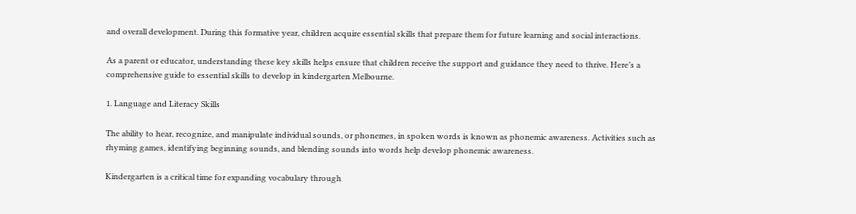and overall development. During this formative year, children acquire essential skills that prepare them for future learning and social interactions.

As a parent or educator, understanding these key skills helps ensure that children receive the support and guidance they need to thrive. Here’s a comprehensive guide to essential skills to develop in kindergarten Melbourne.

1. Language and Literacy Skills

The ability to hear, recognize, and manipulate individual sounds, or phonemes, in spoken words is known as phonemic awareness. Activities such as rhyming games, identifying beginning sounds, and blending sounds into words help develop phonemic awareness.

Kindergarten is a critical time for expanding vocabulary through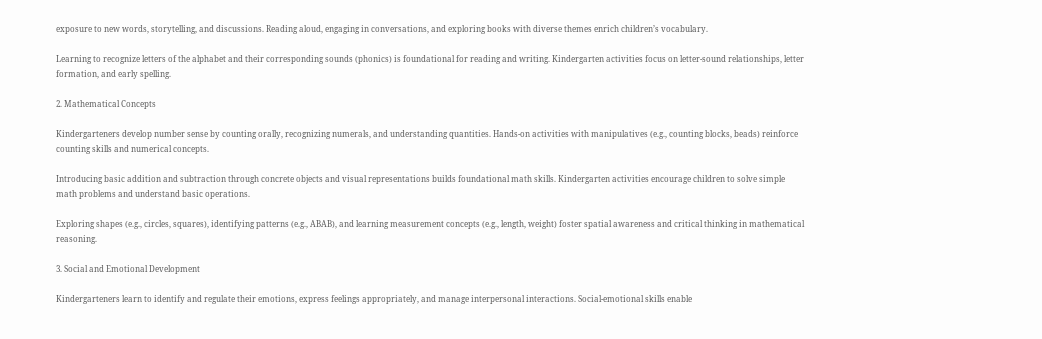exposure to new words, storytelling, and discussions. Reading aloud, engaging in conversations, and exploring books with diverse themes enrich children’s vocabulary.

Learning to recognize letters of the alphabet and their corresponding sounds (phonics) is foundational for reading and writing. Kindergarten activities focus on letter-sound relationships, letter formation, and early spelling.

2. Mathematical Concepts

Kindergarteners develop number sense by counting orally, recognizing numerals, and understanding quantities. Hands-on activities with manipulatives (e.g., counting blocks, beads) reinforce counting skills and numerical concepts.

Introducing basic addition and subtraction through concrete objects and visual representations builds foundational math skills. Kindergarten activities encourage children to solve simple math problems and understand basic operations.

Exploring shapes (e.g., circles, squares), identifying patterns (e.g., ABAB), and learning measurement concepts (e.g., length, weight) foster spatial awareness and critical thinking in mathematical reasoning.

3. Social and Emotional Development

Kindergarteners learn to identify and regulate their emotions, express feelings appropriately, and manage interpersonal interactions. Social-emotional skills enable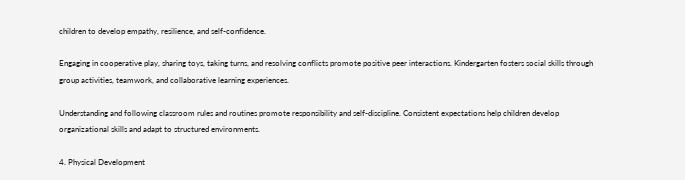children to develop empathy, resilience, and self-confidence.

Engaging in cooperative play, sharing toys, taking turns, and resolving conflicts promote positive peer interactions. Kindergarten fosters social skills through group activities, teamwork, and collaborative learning experiences.

Understanding and following classroom rules and routines promote responsibility and self-discipline. Consistent expectations help children develop organizational skills and adapt to structured environments.

4. Physical Development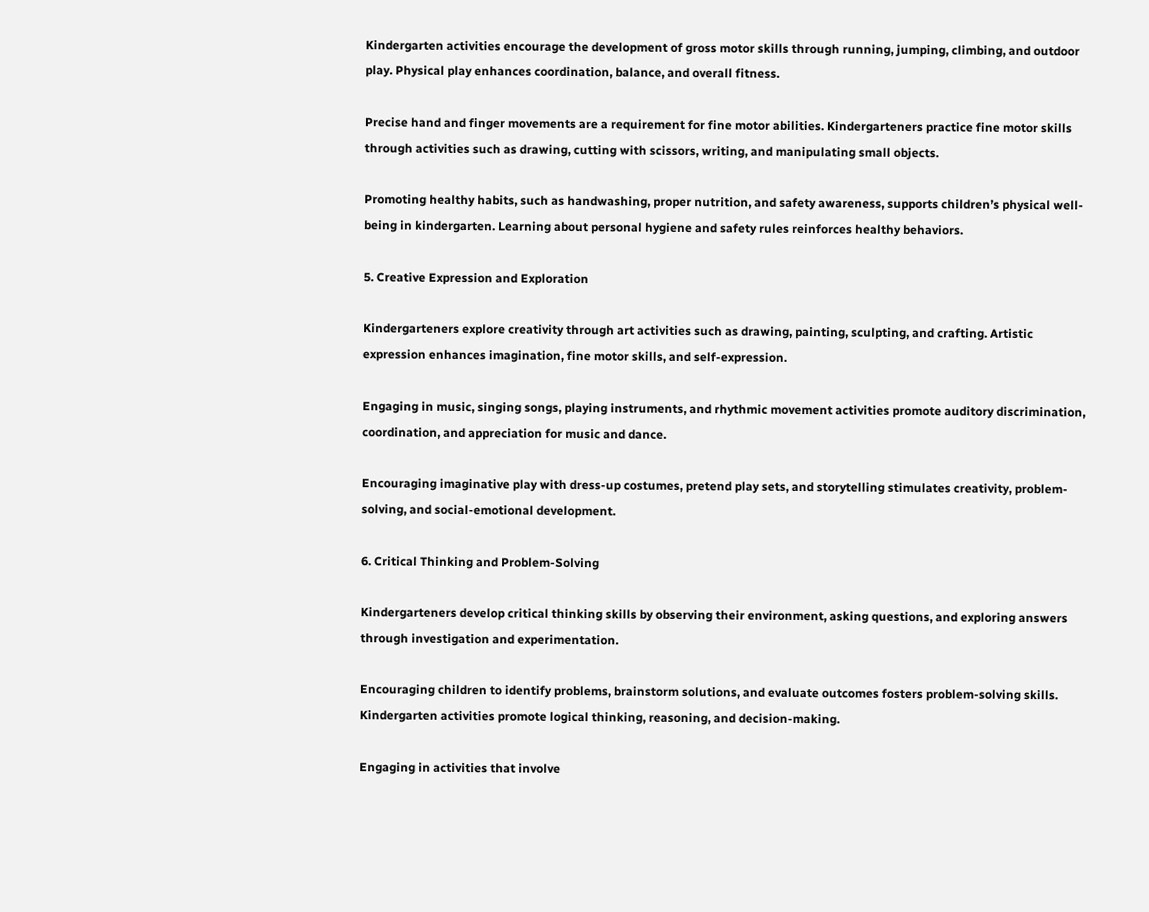Kindergarten activities encourage the development of gross motor skills through running, jumping, climbing, and outdoor play. Physical play enhances coordination, balance, and overall fitness.

Precise hand and finger movements are a requirement for fine motor abilities. Kindergarteners practice fine motor skills through activities such as drawing, cutting with scissors, writing, and manipulating small objects.

Promoting healthy habits, such as handwashing, proper nutrition, and safety awareness, supports children’s physical well-being in kindergarten. Learning about personal hygiene and safety rules reinforces healthy behaviors.

5. Creative Expression and Exploration

Kindergarteners explore creativity through art activities such as drawing, painting, sculpting, and crafting. Artistic expression enhances imagination, fine motor skills, and self-expression.

Engaging in music, singing songs, playing instruments, and rhythmic movement activities promote auditory discrimination, coordination, and appreciation for music and dance.

Encouraging imaginative play with dress-up costumes, pretend play sets, and storytelling stimulates creativity, problem-solving, and social-emotional development.

6. Critical Thinking and Problem-Solving

Kindergarteners develop critical thinking skills by observing their environment, asking questions, and exploring answers through investigation and experimentation.

Encouraging children to identify problems, brainstorm solutions, and evaluate outcomes fosters problem-solving skills. Kindergarten activities promote logical thinking, reasoning, and decision-making.

Engaging in activities that involve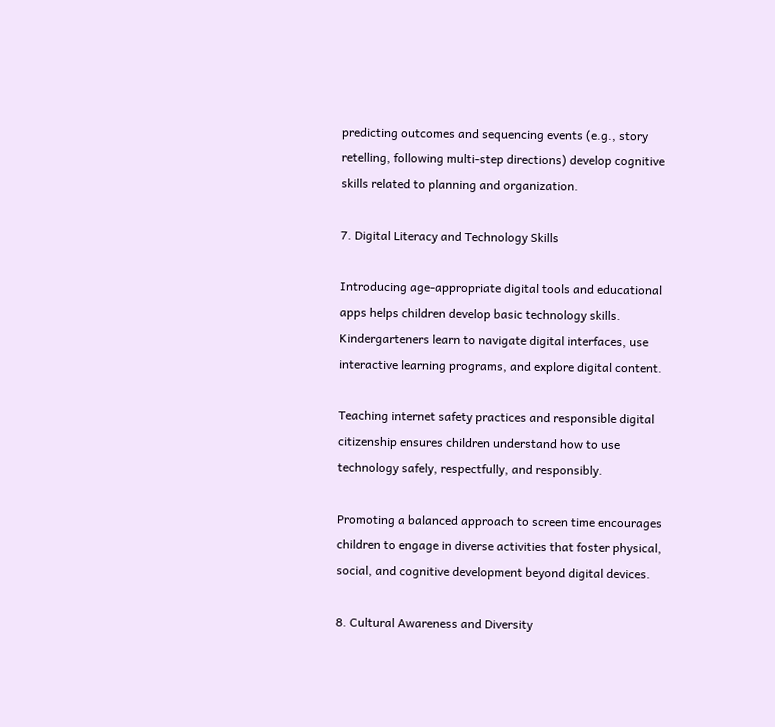predicting outcomes and sequencing events (e.g., story retelling, following multi-step directions) develop cognitive skills related to planning and organization.

7. Digital Literacy and Technology Skills

Introducing age-appropriate digital tools and educational apps helps children develop basic technology skills. Kindergarteners learn to navigate digital interfaces, use interactive learning programs, and explore digital content.

Teaching internet safety practices and responsible digital citizenship ensures children understand how to use technology safely, respectfully, and responsibly.

Promoting a balanced approach to screen time encourages children to engage in diverse activities that foster physical, social, and cognitive development beyond digital devices.

8. Cultural Awareness and Diversity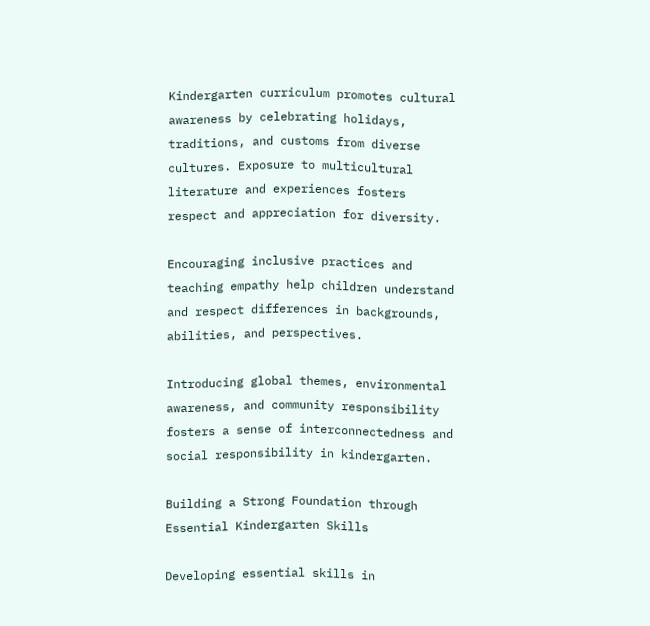Kindergarten curriculum promotes cultural awareness by celebrating holidays, traditions, and customs from diverse cultures. Exposure to multicultural literature and experiences fosters respect and appreciation for diversity.

Encouraging inclusive practices and teaching empathy help children understand and respect differences in backgrounds, abilities, and perspectives.

Introducing global themes, environmental awareness, and community responsibility fosters a sense of interconnectedness and social responsibility in kindergarten.

Building a Strong Foundation through Essential Kindergarten Skills

Developing essential skills in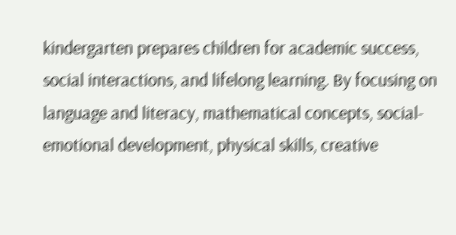kindergarten prepares children for academic success, social interactions, and lifelong learning. By focusing on language and literacy, mathematical concepts, social-emotional development, physical skills, creative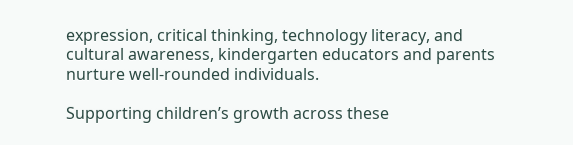expression, critical thinking, technology literacy, and cultural awareness, kindergarten educators and parents nurture well-rounded individuals.

Supporting children’s growth across these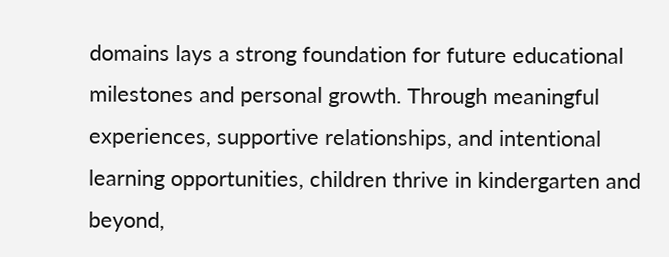domains lays a strong foundation for future educational milestones and personal growth. Through meaningful experiences, supportive relationships, and intentional learning opportunities, children thrive in kindergarten and beyond,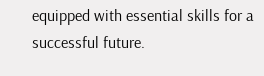equipped with essential skills for a successful future.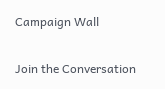Campaign Wall

Join the Conversation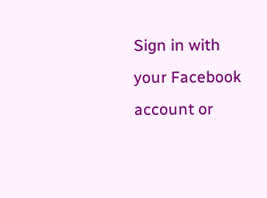Sign in with your Facebook account or